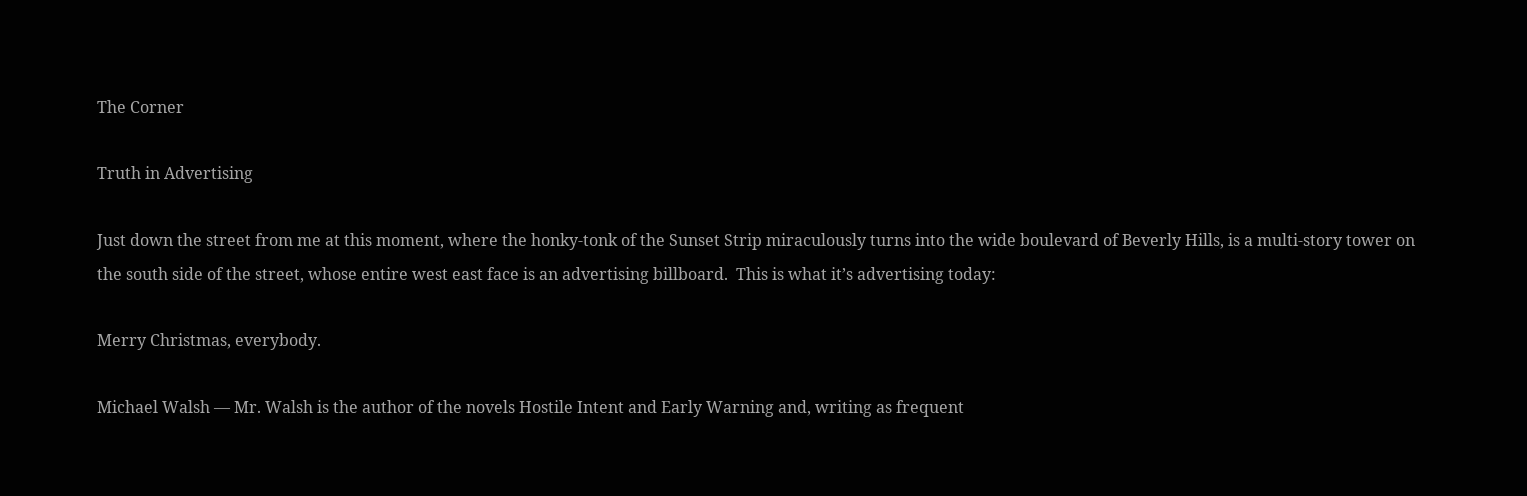The Corner

Truth in Advertising

Just down the street from me at this moment, where the honky-tonk of the Sunset Strip miraculously turns into the wide boulevard of Beverly Hills, is a multi-story tower on the south side of the street, whose entire west east face is an advertising billboard.  This is what it’s advertising today:

Merry Christmas, everybody.

Michael Walsh — Mr. Walsh is the author of the novels Hostile Intent and Early Warning and, writing as frequent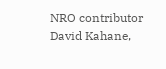NRO contributor David Kahane,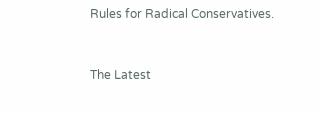Rules for Radical Conservatives.


The Latest